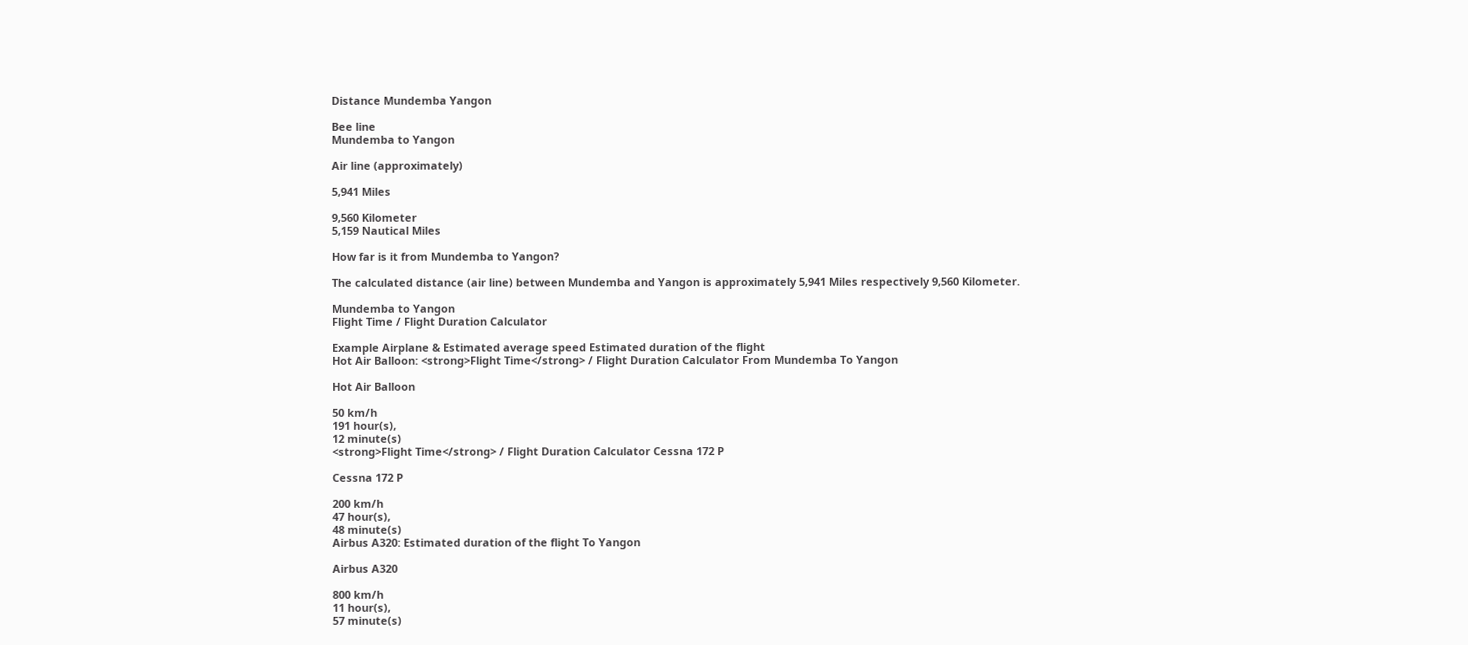Distance Mundemba Yangon

Bee line
Mundemba to Yangon

Air line (approximately)

5,941 Miles

9,560 Kilometer
5,159 Nautical Miles

How far is it from Mundemba to Yangon?

The calculated distance (air line) between Mundemba and Yangon is approximately 5,941 Miles respectively 9,560 Kilometer.

Mundemba to Yangon
Flight Time / Flight Duration Calculator

Example Airplane & Estimated average speed Estimated duration of the flight
Hot Air Balloon: <strong>Flight Time</strong> / Flight Duration Calculator From Mundemba To Yangon

Hot Air Balloon

50 km/h
191 hour(s),
12 minute(s)
<strong>Flight Time</strong> / Flight Duration Calculator Cessna 172 P

Cessna 172 P

200 km/h
47 hour(s),
48 minute(s)
Airbus A320: Estimated duration of the flight To Yangon

Airbus A320

800 km/h
11 hour(s),
57 minute(s)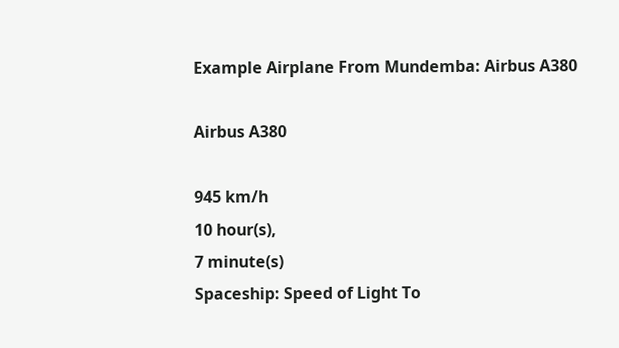Example Airplane From Mundemba: Airbus A380

Airbus A380

945 km/h
10 hour(s),
7 minute(s)
Spaceship: Speed of Light To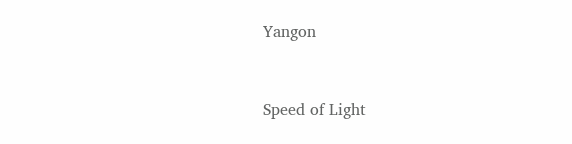Yangon


Speed of Light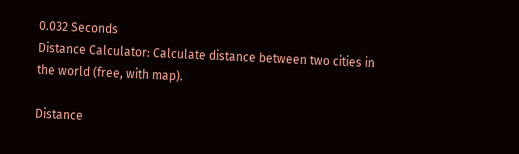0.032 Seconds
Distance Calculator: Calculate distance between two cities in the world (free, with map).

Distance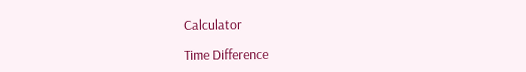Calculator

Time Difference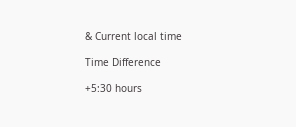& Current local time

Time Difference

+5:30 hours